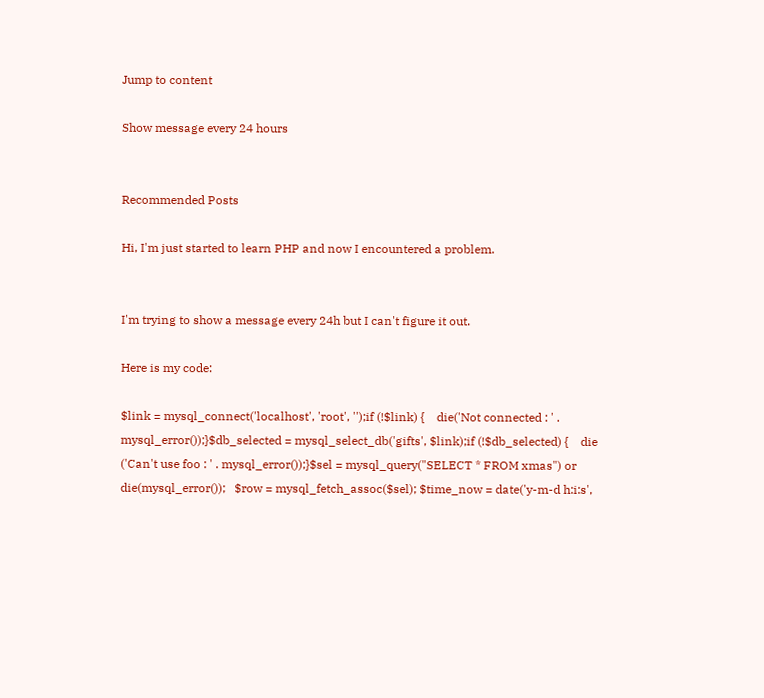Jump to content

Show message every 24 hours


Recommended Posts

Hi, I'm just started to learn PHP and now I encountered a problem.


I'm trying to show a message every 24h but I can't figure it out.

Here is my code:

$link = mysql_connect('localhost', 'root', '');if (!$link) {    die('Not connected : ' . mysql_error());}$db_selected = mysql_select_db('gifts', $link);if (!$db_selected) {    die ('Can't use foo : ' . mysql_error());}$sel = mysql_query("SELECT * FROM xmas") or die(mysql_error());   $row = mysql_fetch_assoc($sel); $time_now = date('y-m-d h:i:s',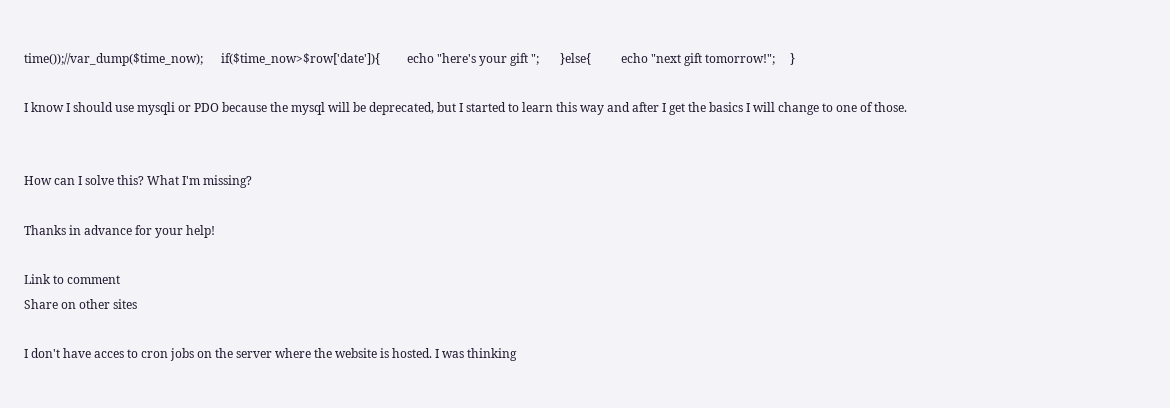time());//var_dump($time_now);      if($time_now>$row['date']){         echo "here's your gift ";       }else{          echo "next gift tomorrow!";     }

I know I should use mysqli or PDO because the mysql will be deprecated, but I started to learn this way and after I get the basics I will change to one of those.


How can I solve this? What I'm missing?

Thanks in advance for your help!

Link to comment
Share on other sites

I don't have acces to cron jobs on the server where the website is hosted. I was thinking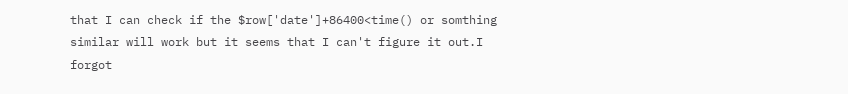that I can check if the $row['date']+86400<time() or somthing similar will work but it seems that I can't figure it out.I forgot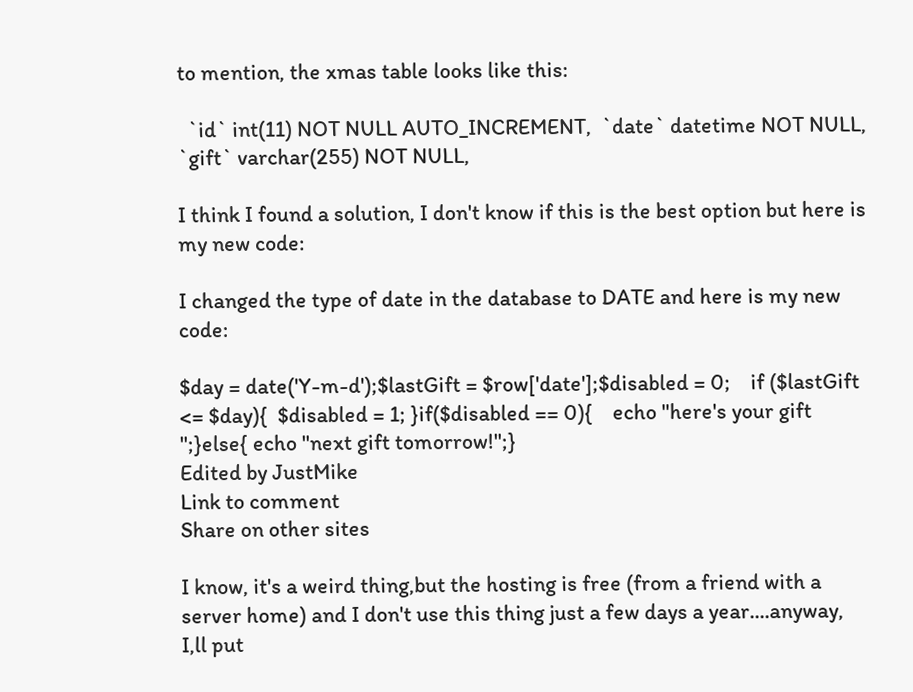to mention, the xmas table looks like this:

  `id` int(11) NOT NULL AUTO_INCREMENT,  `date` datetime NOT NULL,  `gift` varchar(255) NOT NULL,

I think I found a solution, I don't know if this is the best option but here is my new code:

I changed the type of date in the database to DATE and here is my new code:

$day = date('Y-m-d');$lastGift = $row['date'];$disabled = 0;    if ($lastGift <= $day){  $disabled = 1; }if($disabled == 0){    echo "here's your gift ";}else{ echo "next gift tomorrow!";}
Edited by JustMike
Link to comment
Share on other sites

I know, it's a weird thing,but the hosting is free (from a friend with a server home) and I don't use this thing just a few days a year....anyway, I,ll put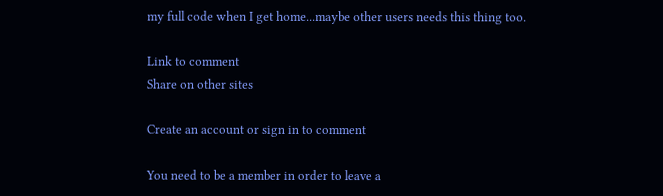my full code when I get home...maybe other users needs this thing too.

Link to comment
Share on other sites

Create an account or sign in to comment

You need to be a member in order to leave a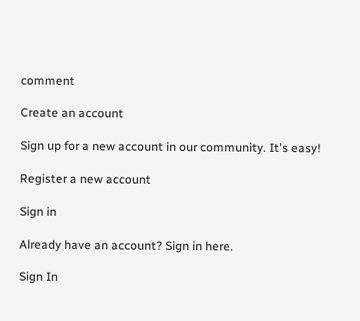comment

Create an account

Sign up for a new account in our community. It's easy!

Register a new account

Sign in

Already have an account? Sign in here.

Sign In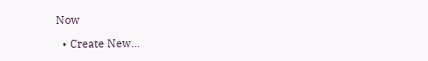Now

  • Create New...